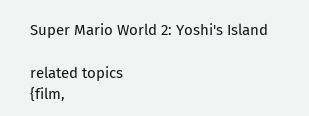Super Mario World 2: Yoshi's Island

related topics
{film,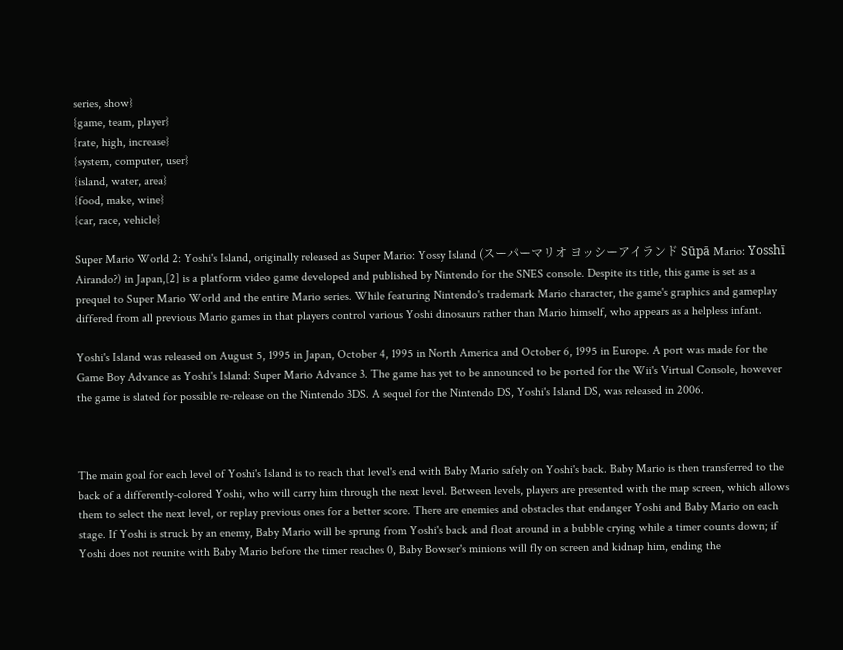series, show}
{game, team, player}
{rate, high, increase}
{system, computer, user}
{island, water, area}
{food, make, wine}
{car, race, vehicle}

Super Mario World 2: Yoshi's Island, originally released as Super Mario: Yossy Island (スーパーマリオ ヨッシーアイランド Sūpā Mario: Yosshī Airando?) in Japan,[2] is a platform video game developed and published by Nintendo for the SNES console. Despite its title, this game is set as a prequel to Super Mario World and the entire Mario series. While featuring Nintendo's trademark Mario character, the game's graphics and gameplay differed from all previous Mario games in that players control various Yoshi dinosaurs rather than Mario himself, who appears as a helpless infant.

Yoshi's Island was released on August 5, 1995 in Japan, October 4, 1995 in North America and October 6, 1995 in Europe. A port was made for the Game Boy Advance as Yoshi's Island: Super Mario Advance 3. The game has yet to be announced to be ported for the Wii's Virtual Console, however the game is slated for possible re-release on the Nintendo 3DS. A sequel for the Nintendo DS, Yoshi's Island DS, was released in 2006.



The main goal for each level of Yoshi's Island is to reach that level's end with Baby Mario safely on Yoshi's back. Baby Mario is then transferred to the back of a differently-colored Yoshi, who will carry him through the next level. Between levels, players are presented with the map screen, which allows them to select the next level, or replay previous ones for a better score. There are enemies and obstacles that endanger Yoshi and Baby Mario on each stage. If Yoshi is struck by an enemy, Baby Mario will be sprung from Yoshi's back and float around in a bubble crying while a timer counts down; if Yoshi does not reunite with Baby Mario before the timer reaches 0, Baby Bowser's minions will fly on screen and kidnap him, ending the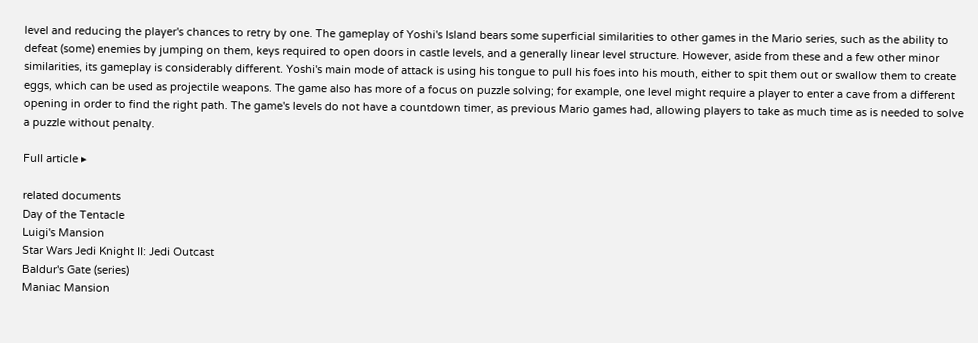level and reducing the player's chances to retry by one. The gameplay of Yoshi's Island bears some superficial similarities to other games in the Mario series, such as the ability to defeat (some) enemies by jumping on them, keys required to open doors in castle levels, and a generally linear level structure. However, aside from these and a few other minor similarities, its gameplay is considerably different. Yoshi's main mode of attack is using his tongue to pull his foes into his mouth, either to spit them out or swallow them to create eggs, which can be used as projectile weapons. The game also has more of a focus on puzzle solving; for example, one level might require a player to enter a cave from a different opening in order to find the right path. The game's levels do not have a countdown timer, as previous Mario games had, allowing players to take as much time as is needed to solve a puzzle without penalty.

Full article ▸

related documents
Day of the Tentacle
Luigi's Mansion
Star Wars Jedi Knight II: Jedi Outcast
Baldur's Gate (series)
Maniac Mansion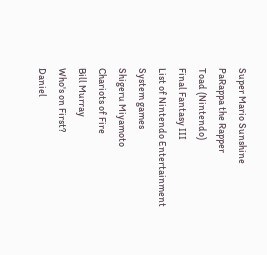Super Mario Sunshine
PaRappa the Rapper
Toad (Nintendo)
Final Fantasy III
List of Nintendo Entertainment System games
Shigeru Miyamoto
Chariots of Fire
Bill Murray
Who's on First?
Daniel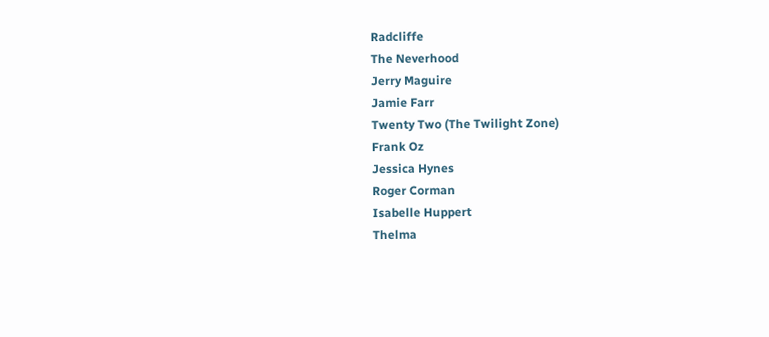Radcliffe
The Neverhood
Jerry Maguire
Jamie Farr
Twenty Two (The Twilight Zone)
Frank Oz
Jessica Hynes
Roger Corman
Isabelle Huppert
Thelma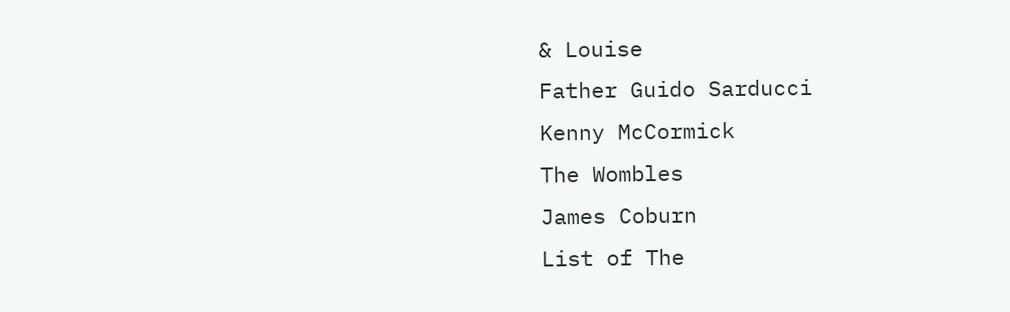& Louise
Father Guido Sarducci
Kenny McCormick
The Wombles
James Coburn
List of The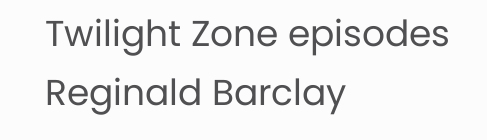Twilight Zone episodes
Reginald Barclay